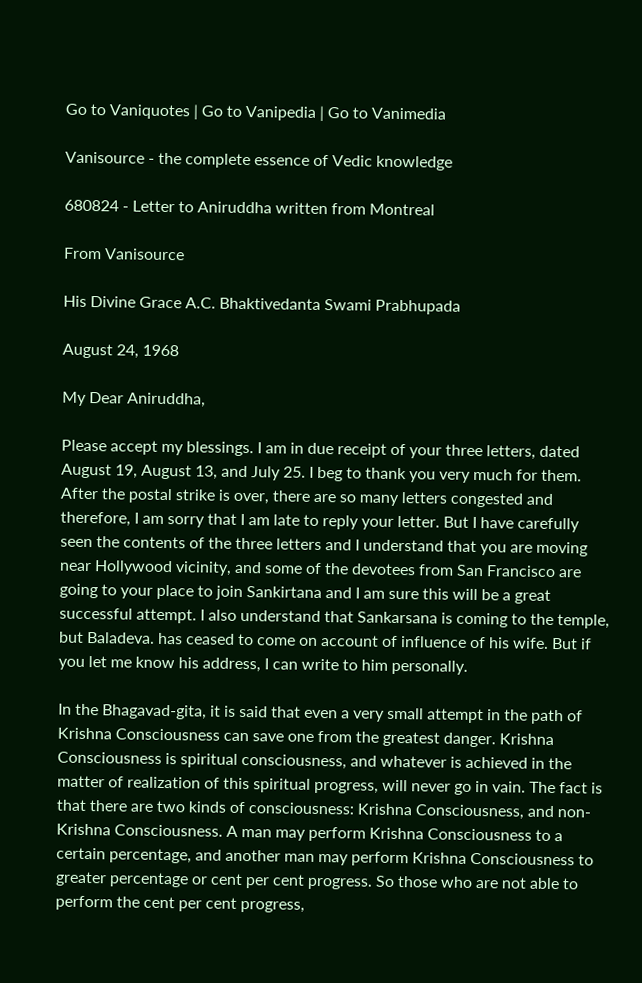Go to Vaniquotes | Go to Vanipedia | Go to Vanimedia

Vanisource - the complete essence of Vedic knowledge

680824 - Letter to Aniruddha written from Montreal

From Vanisource

His Divine Grace A.C. Bhaktivedanta Swami Prabhupada

August 24, 1968

My Dear Aniruddha,

Please accept my blessings. I am in due receipt of your three letters, dated August 19, August 13, and July 25. I beg to thank you very much for them. After the postal strike is over, there are so many letters congested and therefore, I am sorry that I am late to reply your letter. But I have carefully seen the contents of the three letters and I understand that you are moving near Hollywood vicinity, and some of the devotees from San Francisco are going to your place to join Sankirtana and I am sure this will be a great successful attempt. I also understand that Sankarsana is coming to the temple, but Baladeva. has ceased to come on account of influence of his wife. But if you let me know his address, I can write to him personally.

In the Bhagavad-gita, it is said that even a very small attempt in the path of Krishna Consciousness can save one from the greatest danger. Krishna Consciousness is spiritual consciousness, and whatever is achieved in the matter of realization of this spiritual progress, will never go in vain. The fact is that there are two kinds of consciousness: Krishna Consciousness, and non-Krishna Consciousness. A man may perform Krishna Consciousness to a certain percentage, and another man may perform Krishna Consciousness to greater percentage or cent per cent progress. So those who are not able to perform the cent per cent progress,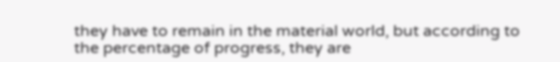they have to remain in the material world, but according to the percentage of progress, they are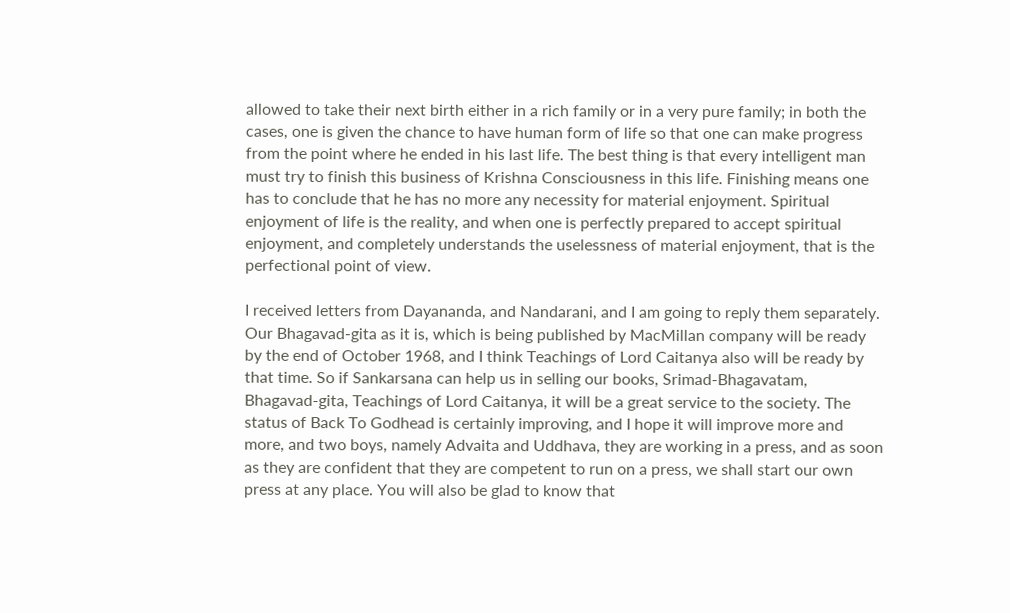allowed to take their next birth either in a rich family or in a very pure family; in both the cases, one is given the chance to have human form of life so that one can make progress from the point where he ended in his last life. The best thing is that every intelligent man must try to finish this business of Krishna Consciousness in this life. Finishing means one has to conclude that he has no more any necessity for material enjoyment. Spiritual enjoyment of life is the reality, and when one is perfectly prepared to accept spiritual enjoyment, and completely understands the uselessness of material enjoyment, that is the perfectional point of view.

I received letters from Dayananda, and Nandarani, and I am going to reply them separately. Our Bhagavad-gita as it is, which is being published by MacMillan company will be ready by the end of October 1968, and I think Teachings of Lord Caitanya also will be ready by that time. So if Sankarsana can help us in selling our books, Srimad-Bhagavatam, Bhagavad-gita, Teachings of Lord Caitanya, it will be a great service to the society. The status of Back To Godhead is certainly improving, and I hope it will improve more and more, and two boys, namely Advaita and Uddhava, they are working in a press, and as soon as they are confident that they are competent to run on a press, we shall start our own press at any place. You will also be glad to know that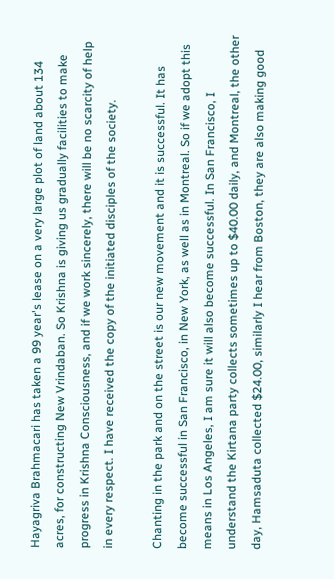Hayagriva Brahmacari has taken a 99 year's lease on a very large plot of land about 134 acres, for constructing New Vrindaban. So Krishna is giving us gradually facilities to make progress in Krishna Consciousness, and if we work sincerely, there will be no scarcity of help in every respect. I have received the copy of the initiated disciples of the society.

Chanting in the park and on the street is our new movement and it is successful. It has become successful in San Francisco, in New York, as well as in Montreal. So if we adopt this means in Los Angeles, I am sure it will also become successful. In San Francisco, I understand the Kirtana party collects sometimes up to $40.00 daily, and Montreal, the other day, Hamsaduta collected $24.00, similarly I hear from Boston, they are also making good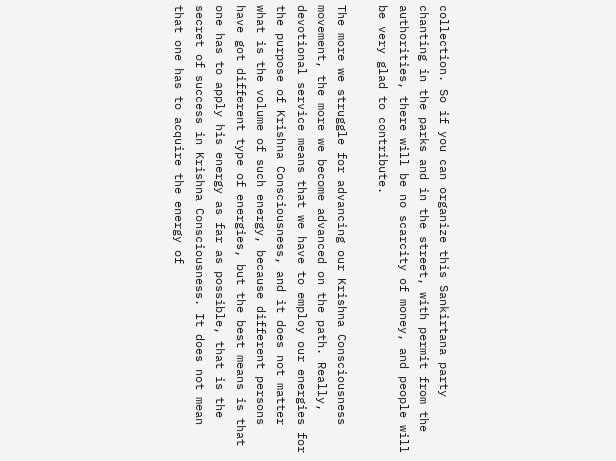collection. So if you can organize this Sankirtana party chanting in the parks and in the street, with permit from the authorities, there will be no scarcity of money, and people will be very glad to contribute.

The more we struggle for advancing our Krishna Consciousness movement, the more we become advanced on the path. Really, devotional service means that we have to employ our energies for the purpose of Krishna Consciousness, and it does not matter what is the volume of such energy, because different persons have got different type of energies, but the best means is that one has to apply his energy as far as possible, that is the secret of success in Krishna Consciousness. It does not mean that one has to acquire the energy of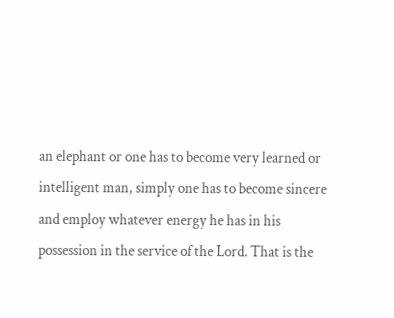an elephant or one has to become very learned or intelligent man, simply one has to become sincere and employ whatever energy he has in his possession in the service of the Lord. That is the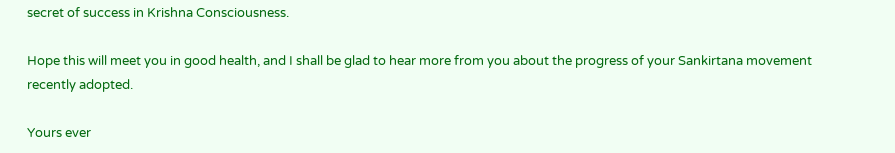secret of success in Krishna Consciousness.

Hope this will meet you in good health, and I shall be glad to hear more from you about the progress of your Sankirtana movement recently adopted.

Yours ever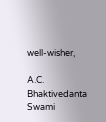well-wisher,

A.C. Bhaktivedanta Swami